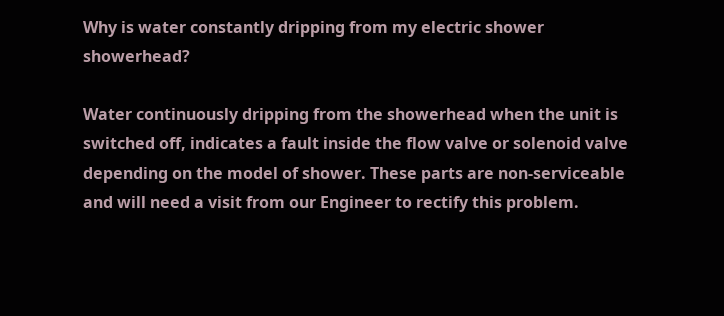Why is water constantly dripping from my electric shower showerhead?

Water continuously dripping from the showerhead when the unit is switched off, indicates a fault inside the flow valve or solenoid valve depending on the model of shower. These parts are non-serviceable and will need a visit from our Engineer to rectify this problem.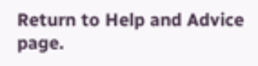Return to Help and Advice page.